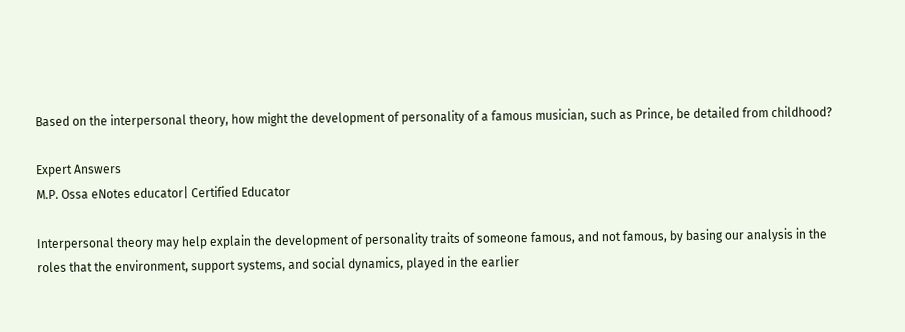Based on the interpersonal theory, how might the development of personality of a famous musician, such as Prince, be detailed from childhood?

Expert Answers
M.P. Ossa eNotes educator| Certified Educator

Interpersonal theory may help explain the development of personality traits of someone famous, and not famous, by basing our analysis in the roles that the environment, support systems, and social dynamics, played in the earlier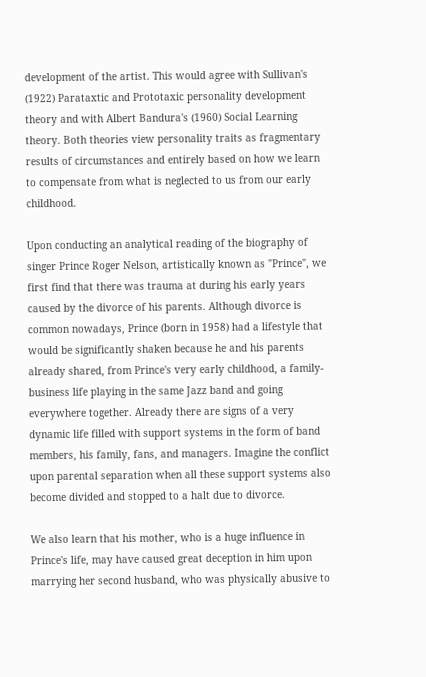development of the artist. This would agree with Sullivan's (1922) Parataxtic and Prototaxic personality development theory and with Albert Bandura's (1960) Social Learning theory. Both theories view personality traits as fragmentary results of circumstances and entirely based on how we learn to compensate from what is neglected to us from our early childhood.

Upon conducting an analytical reading of the biography of singer Prince Roger Nelson, artistically known as "Prince", we first find that there was trauma at during his early years caused by the divorce of his parents. Although divorce is common nowadays, Prince (born in 1958) had a lifestyle that would be significantly shaken because he and his parents already shared, from Prince's very early childhood, a family-business life playing in the same Jazz band and going everywhere together. Already there are signs of a very dynamic life filled with support systems in the form of band members, his family, fans, and managers. Imagine the conflict upon parental separation when all these support systems also become divided and stopped to a halt due to divorce.

We also learn that his mother, who is a huge influence in Prince's life, may have caused great deception in him upon marrying her second husband, who was physically abusive to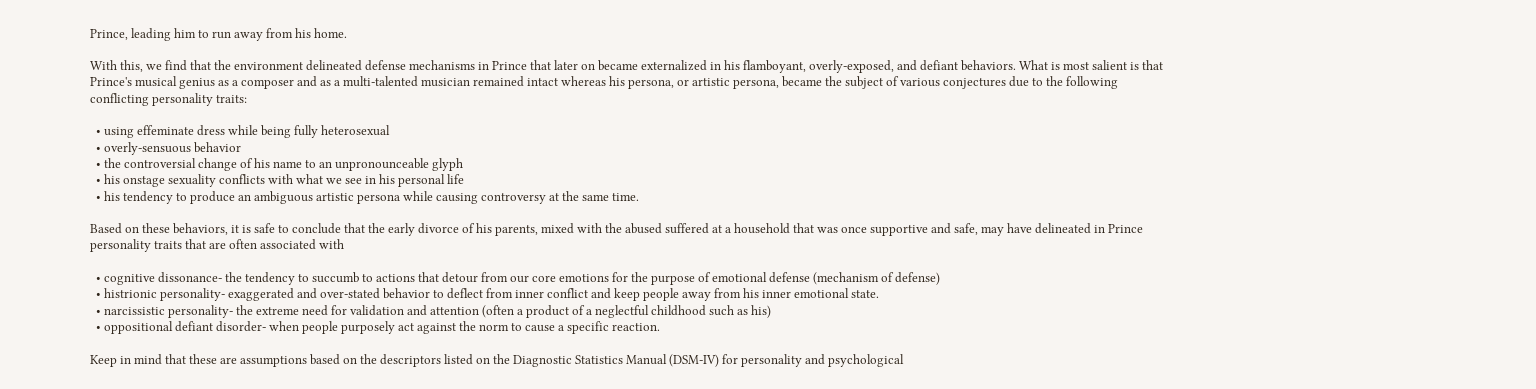Prince, leading him to run away from his home.

With this, we find that the environment delineated defense mechanisms in Prince that later on became externalized in his flamboyant, overly-exposed, and defiant behaviors. What is most salient is that Prince's musical genius as a composer and as a multi-talented musician remained intact whereas his persona, or artistic persona, became the subject of various conjectures due to the following conflicting personality traits:

  • using effeminate dress while being fully heterosexual
  • overly-sensuous behavior
  • the controversial change of his name to an unpronounceable glyph
  • his onstage sexuality conflicts with what we see in his personal life
  • his tendency to produce an ambiguous artistic persona while causing controversy at the same time.

Based on these behaviors, it is safe to conclude that the early divorce of his parents, mixed with the abused suffered at a household that was once supportive and safe, may have delineated in Prince personality traits that are often associated with

  • cognitive dissonance- the tendency to succumb to actions that detour from our core emotions for the purpose of emotional defense (mechanism of defense)
  • histrionic personality- exaggerated and over-stated behavior to deflect from inner conflict and keep people away from his inner emotional state.
  • narcissistic personality- the extreme need for validation and attention (often a product of a neglectful childhood such as his)
  • oppositional defiant disorder- when people purposely act against the norm to cause a specific reaction.

Keep in mind that these are assumptions based on the descriptors listed on the Diagnostic Statistics Manual (DSM-IV) for personality and psychological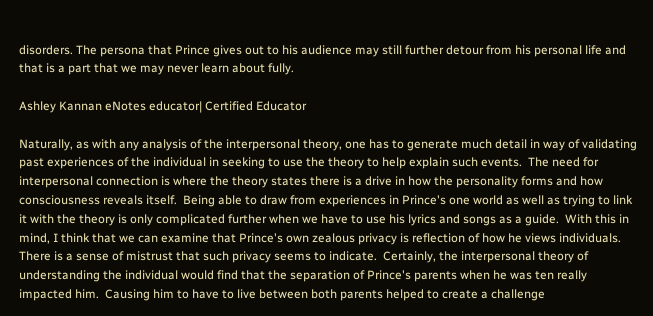disorders. The persona that Prince gives out to his audience may still further detour from his personal life and that is a part that we may never learn about fully.

Ashley Kannan eNotes educator| Certified Educator

Naturally, as with any analysis of the interpersonal theory, one has to generate much detail in way of validating past experiences of the individual in seeking to use the theory to help explain such events.  The need for interpersonal connection is where the theory states there is a drive in how the personality forms and how consciousness reveals itself.  Being able to draw from experiences in Prince's one world as well as trying to link it with the theory is only complicated further when we have to use his lyrics and songs as a guide.  With this in mind, I think that we can examine that Prince's own zealous privacy is reflection of how he views individuals.  There is a sense of mistrust that such privacy seems to indicate.  Certainly, the interpersonal theory of understanding the individual would find that the separation of Prince's parents when he was ten really impacted him.  Causing him to have to live between both parents helped to create a challenge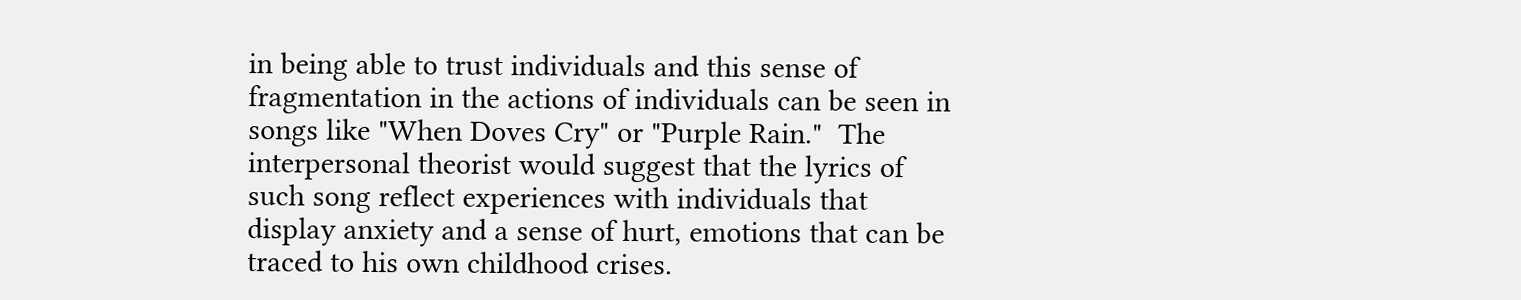in being able to trust individuals and this sense of fragmentation in the actions of individuals can be seen in songs like "When Doves Cry" or "Purple Rain."  The interpersonal theorist would suggest that the lyrics of such song reflect experiences with individuals that display anxiety and a sense of hurt, emotions that can be traced to his own childhood crises.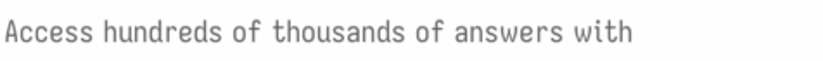Access hundreds of thousands of answers with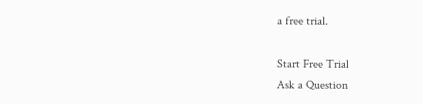a free trial.

Start Free Trial
Ask a Question